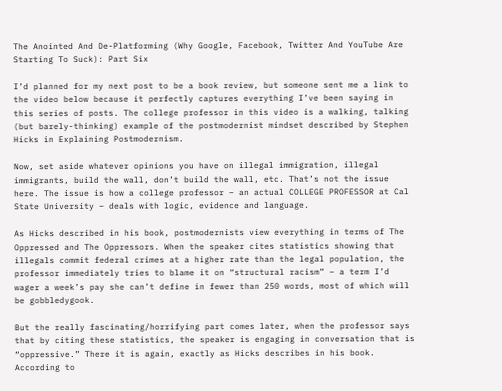The Anointed And De-Platforming (Why Google, Facebook, Twitter And YouTube Are Starting To Suck): Part Six

I’d planned for my next post to be a book review, but someone sent me a link to the video below because it perfectly captures everything I’ve been saying in this series of posts. The college professor in this video is a walking, talking (but barely-thinking) example of the postmodernist mindset described by Stephen Hicks in Explaining Postmodernism.

Now, set aside whatever opinions you have on illegal immigration, illegal immigrants, build the wall, don’t build the wall, etc. That’s not the issue here. The issue is how a college professor – an actual COLLEGE PROFESSOR at Cal State University – deals with logic, evidence and language.

As Hicks described in his book, postmodernists view everything in terms of The Oppressed and The Oppressors. When the speaker cites statistics showing that illegals commit federal crimes at a higher rate than the legal population, the professor immediately tries to blame it on “structural racism” – a term I’d wager a week’s pay she can’t define in fewer than 250 words, most of which will be gobbledygook.

But the really fascinating/horrifying part comes later, when the professor says that by citing these statistics, the speaker is engaging in conversation that is “oppressive.” There it is again, exactly as Hicks describes in his book. According to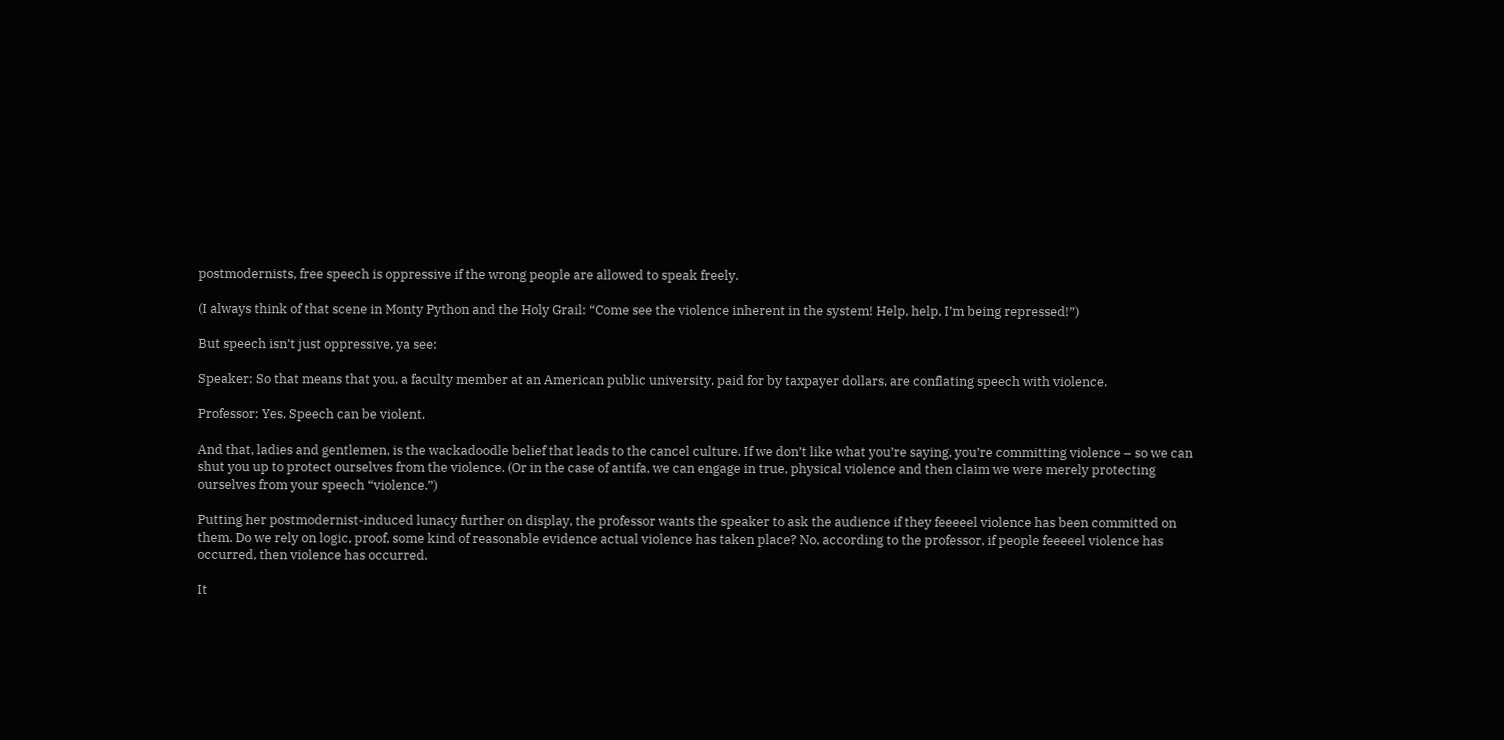postmodernists, free speech is oppressive if the wrong people are allowed to speak freely.

(I always think of that scene in Monty Python and the Holy Grail: “Come see the violence inherent in the system! Help, help, I’m being repressed!”)

But speech isn’t just oppressive, ya see:

Speaker: So that means that you, a faculty member at an American public university, paid for by taxpayer dollars, are conflating speech with violence.

Professor: Yes. Speech can be violent.

And that, ladies and gentlemen, is the wackadoodle belief that leads to the cancel culture. If we don’t like what you’re saying, you’re committing violence – so we can shut you up to protect ourselves from the violence. (Or in the case of antifa, we can engage in true, physical violence and then claim we were merely protecting ourselves from your speech “violence.”)

Putting her postmodernist-induced lunacy further on display, the professor wants the speaker to ask the audience if they feeeeel violence has been committed on them. Do we rely on logic, proof, some kind of reasonable evidence actual violence has taken place? No, according to the professor, if people feeeeel violence has occurred, then violence has occurred.

It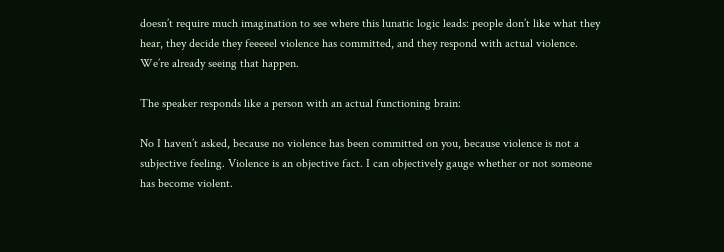doesn’t require much imagination to see where this lunatic logic leads: people don’t like what they hear, they decide they feeeeel violence has committed, and they respond with actual violence. We’re already seeing that happen.

The speaker responds like a person with an actual functioning brain:

No I haven’t asked, because no violence has been committed on you, because violence is not a subjective feeling. Violence is an objective fact. I can objectively gauge whether or not someone has become violent.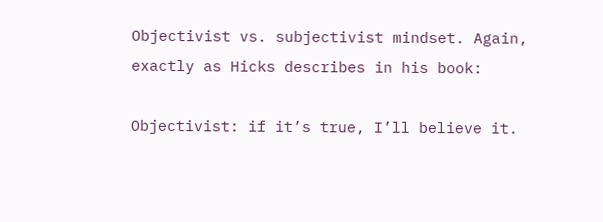Objectivist vs. subjectivist mindset. Again, exactly as Hicks describes in his book:

Objectivist: if it’s true, I’ll believe it.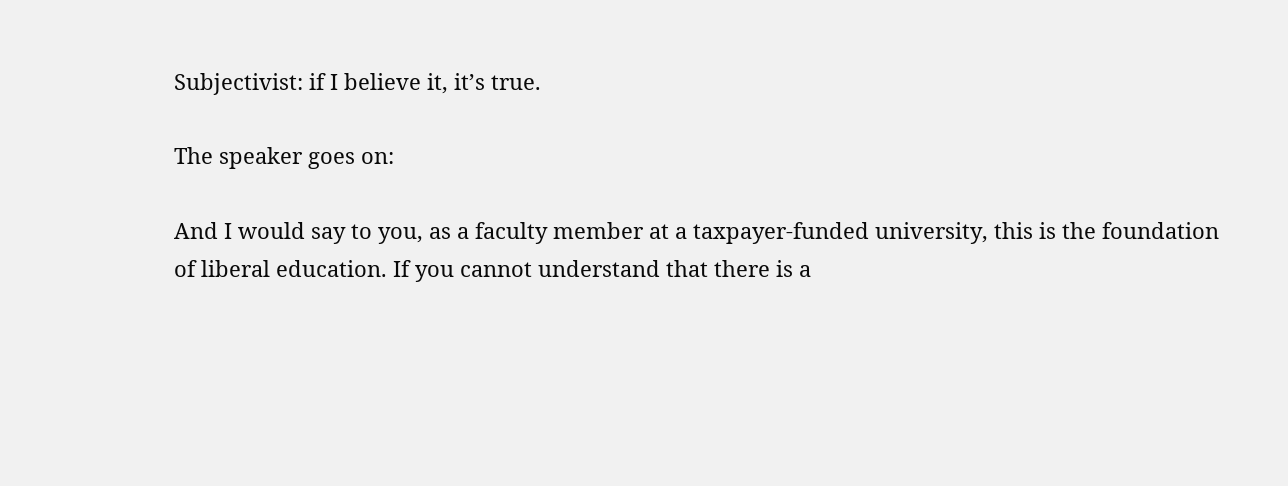Subjectivist: if I believe it, it’s true.

The speaker goes on:

And I would say to you, as a faculty member at a taxpayer-funded university, this is the foundation of liberal education. If you cannot understand that there is a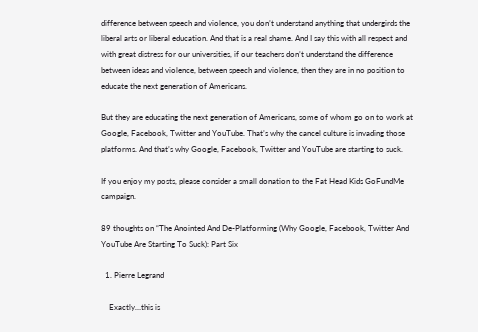difference between speech and violence, you don’t understand anything that undergirds the liberal arts or liberal education. And that is a real shame. And I say this with all respect and with great distress for our universities, if our teachers don’t understand the difference between ideas and violence, between speech and violence, then they are in no position to educate the next generation of Americans.

But they are educating the next generation of Americans, some of whom go on to work at Google, Facebook, Twitter and YouTube. That’s why the cancel culture is invading those platforms. And that’s why Google, Facebook, Twitter and YouTube are starting to suck.

If you enjoy my posts, please consider a small donation to the Fat Head Kids GoFundMe campaign.

89 thoughts on “The Anointed And De-Platforming (Why Google, Facebook, Twitter And YouTube Are Starting To Suck): Part Six

  1. Pierre Legrand

    Exactly…this is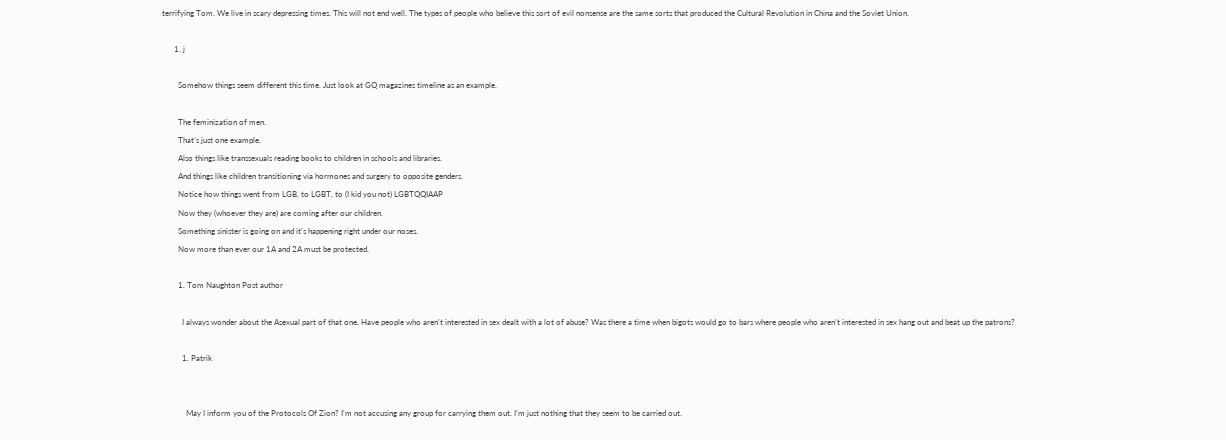terrifying Tom. We live in scary depressing times. This will not end well. The types of people who believe this sort of evil nonsense are the same sorts that produced the Cultural Revolution in China and the Soviet Union.

      1. j

        Somehow things seem different this time. Just look at GQ magazines timeline as an example.

        The feminization of men.
        That’s just one example.
        Also things like transsexuals reading books to children in schools and libraries.
        And things like children transitioning via hormones and surgery to opposite genders.
        Notice how things went from LGB, to LGBT, to (I kid you not) LGBTQQIAAP
        Now they (whoever they are) are coming after our children.
        Something sinister is going on and it’s happening right under our noses.
        Now more than ever our 1A and 2A must be protected.

        1. Tom Naughton Post author

          I always wonder about the Asexual part of that one. Have people who aren’t interested in sex dealt with a lot of abuse? Was there a time when bigots would go to bars where people who aren’t interested in sex hang out and beat up the patrons?

          1. Patrik


            May I inform you of the Protocols Of Zion? I’m not accusing any group for carrying them out. I’m just nothing that they seem to be carried out.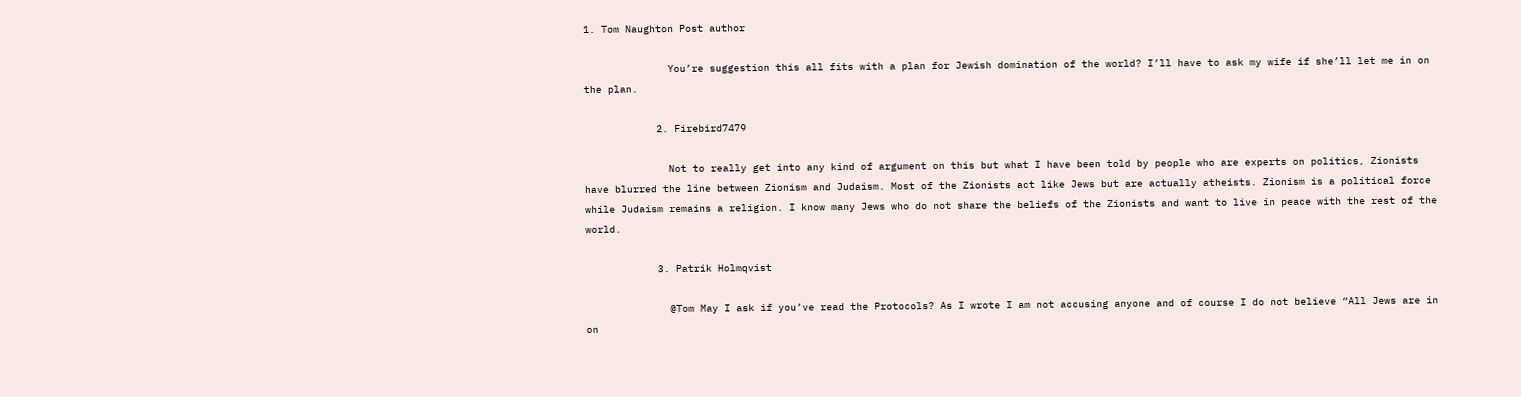1. Tom Naughton Post author

              You’re suggestion this all fits with a plan for Jewish domination of the world? I’ll have to ask my wife if she’ll let me in on the plan.

            2. Firebird7479

              Not to really get into any kind of argument on this but what I have been told by people who are experts on politics, Zionists have blurred the line between Zionism and Judaism. Most of the Zionists act like Jews but are actually atheists. Zionism is a political force while Judaism remains a religion. I know many Jews who do not share the beliefs of the Zionists and want to live in peace with the rest of the world.

            3. Patrik Holmqvist

              @Tom May I ask if you’ve read the Protocols? As I wrote I am not accusing anyone and of course I do not believe “All Jews are in on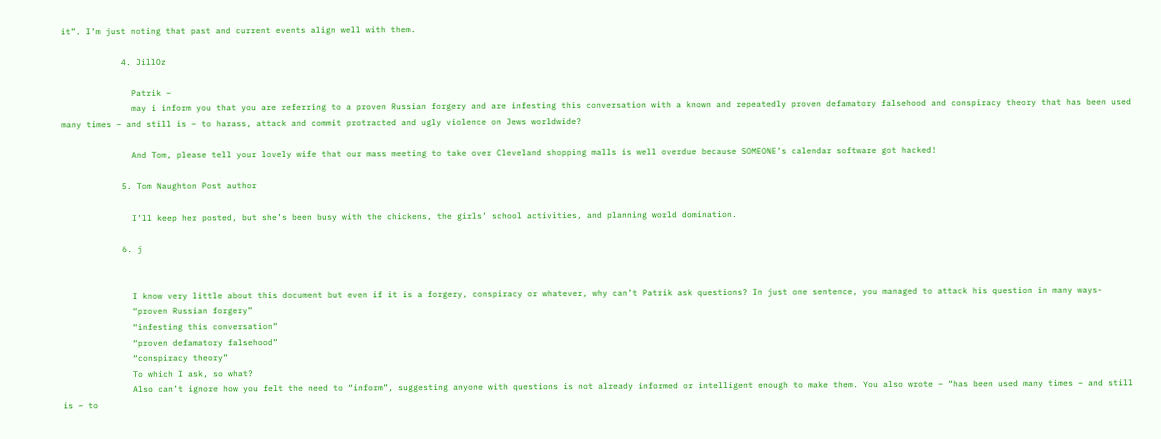it”. I’m just noting that past and current events align well with them.

            4. JillOz

              Patrik –
              may i inform you that you are referring to a proven Russian forgery and are infesting this conversation with a known and repeatedly proven defamatory falsehood and conspiracy theory that has been used many times – and still is – to harass, attack and commit protracted and ugly violence on Jews worldwide?

              And Tom, please tell your lovely wife that our mass meeting to take over Cleveland shopping malls is well overdue because SOMEONE’s calendar software got hacked!

            5. Tom Naughton Post author

              I’ll keep her posted, but she’s been busy with the chickens, the girls’ school activities, and planning world domination.

            6. j


              I know very little about this document but even if it is a forgery, conspiracy or whatever, why can’t Patrik ask questions? In just one sentence, you managed to attack his question in many ways-
              “proven Russian forgery”
              “infesting this conversation”
              “proven defamatory falsehood”
              “conspiracy theory”
              To which I ask, so what?
              Also can’t ignore how you felt the need to “inform”, suggesting anyone with questions is not already informed or intelligent enough to make them. You also wrote – “has been used many times – and still is – to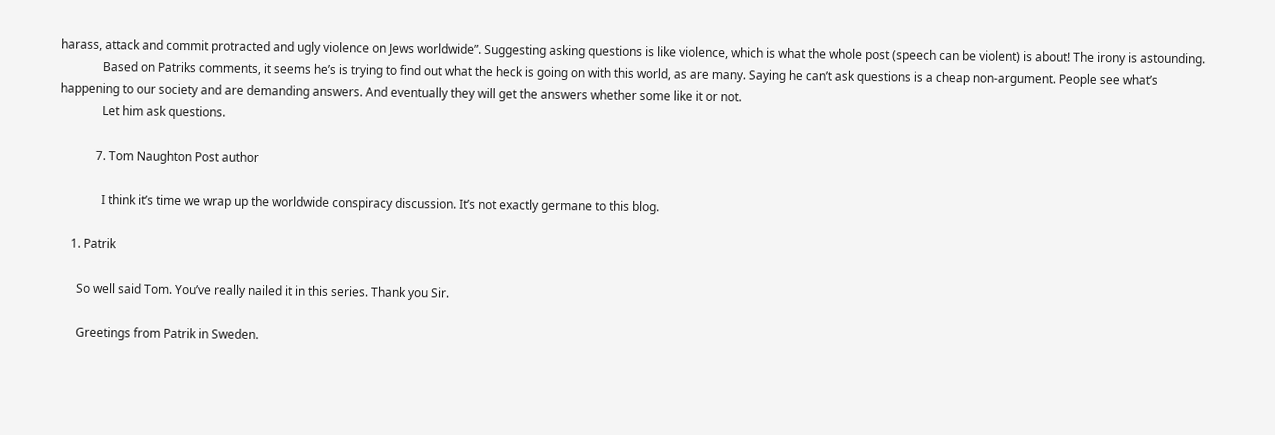harass, attack and commit protracted and ugly violence on Jews worldwide”. Suggesting asking questions is like violence, which is what the whole post (speech can be violent) is about! The irony is astounding.
              Based on Patriks comments, it seems he’s is trying to find out what the heck is going on with this world, as are many. Saying he can’t ask questions is a cheap non-argument. People see what’s happening to our society and are demanding answers. And eventually they will get the answers whether some like it or not.
              Let him ask questions.

            7. Tom Naughton Post author

              I think it’s time we wrap up the worldwide conspiracy discussion. It’s not exactly germane to this blog.

    1. Patrik

      So well said Tom. You’ve really nailed it in this series. Thank you Sir.

      Greetings from Patrik in Sweden.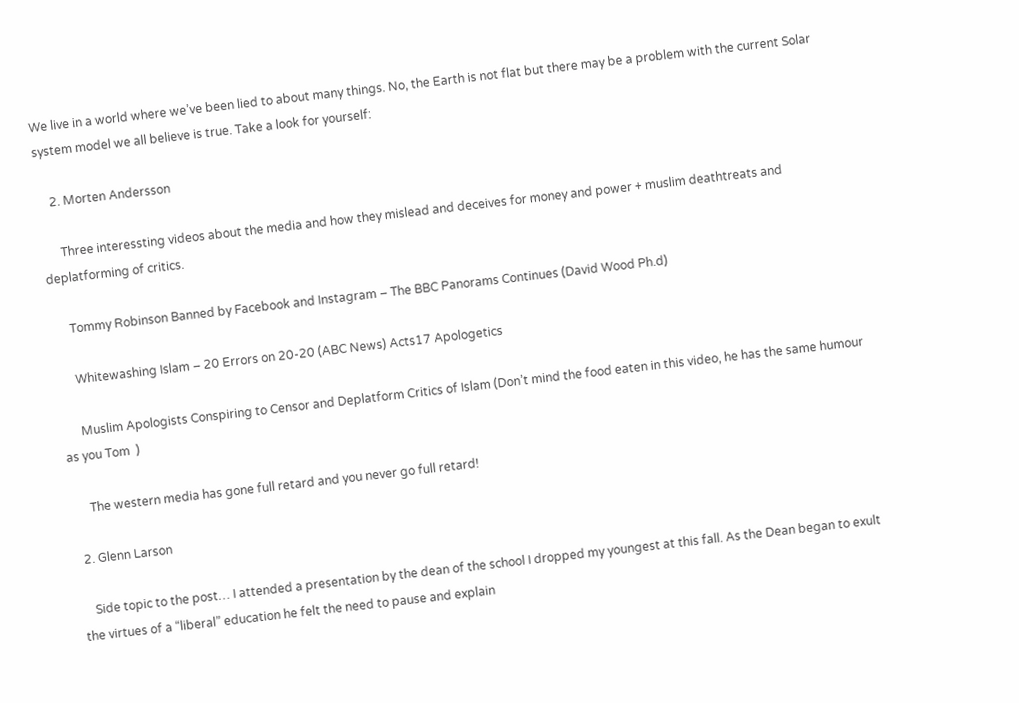We live in a world where we’ve been lied to about many things. No, the Earth is not flat but there may be a problem with the current Solar system model we all believe is true. Take a look for yourself:

    2. Morten Andersson

      Three interessting videos about the media and how they mislead and deceives for money and power + muslim deathtreats and deplatforming of critics.

      Tommy Robinson Banned by Facebook and Instagram – The BBC Panorams Continues (David Wood Ph.d)

      Whitewashing Islam – 20 Errors on 20-20 (ABC News) Acts17 Apologetics

      Muslim Apologists Conspiring to Censor and Deplatform Critics of Islam (Don’t mind the food eaten in this video, he has the same humour as you Tom  )

      The western media has gone full retard and you never go full retard!

  2. Glenn Larson

    Side topic to the post… I attended a presentation by the dean of the school I dropped my youngest at this fall. As the Dean began to exult the virtues of a “liberal” education he felt the need to pause and explain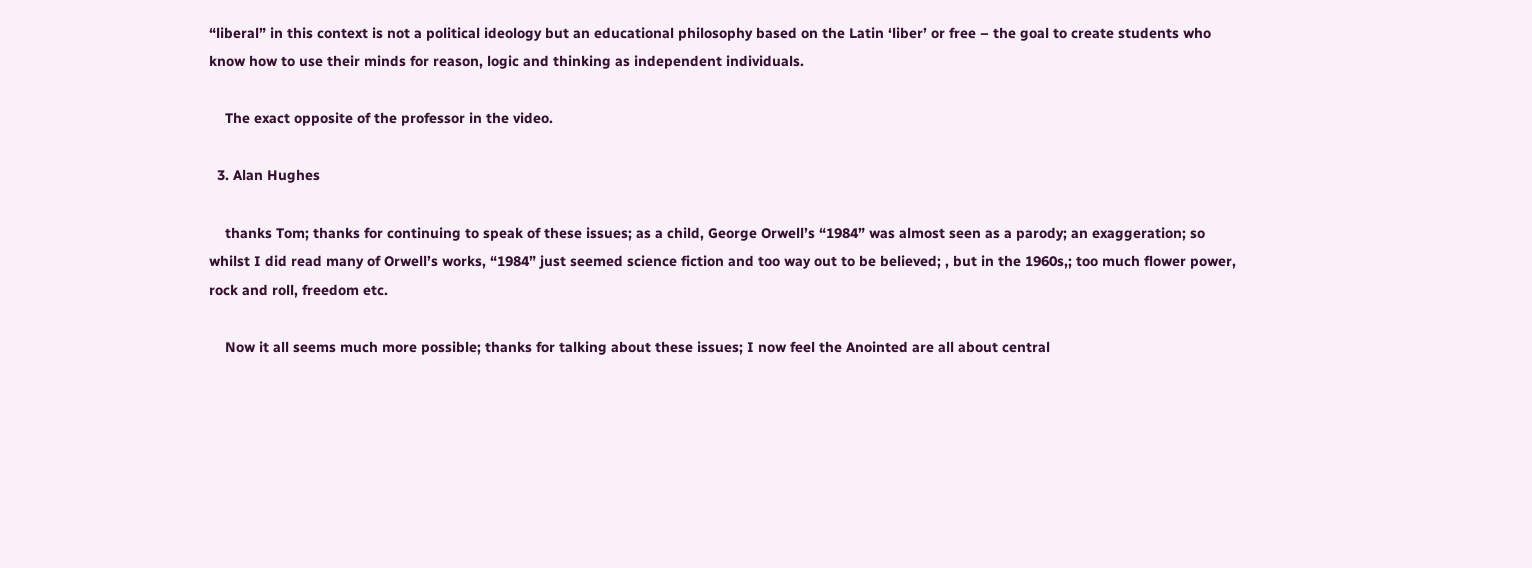“liberal” in this context is not a political ideology but an educational philosophy based on the Latin ‘liber’ or free – the goal to create students who know how to use their minds for reason, logic and thinking as independent individuals.

    The exact opposite of the professor in the video.

  3. Alan Hughes

    thanks Tom; thanks for continuing to speak of these issues; as a child, George Orwell’s “1984” was almost seen as a parody; an exaggeration; so whilst I did read many of Orwell’s works, “1984” just seemed science fiction and too way out to be believed; , but in the 1960s,; too much flower power, rock and roll, freedom etc.

    Now it all seems much more possible; thanks for talking about these issues; I now feel the Anointed are all about central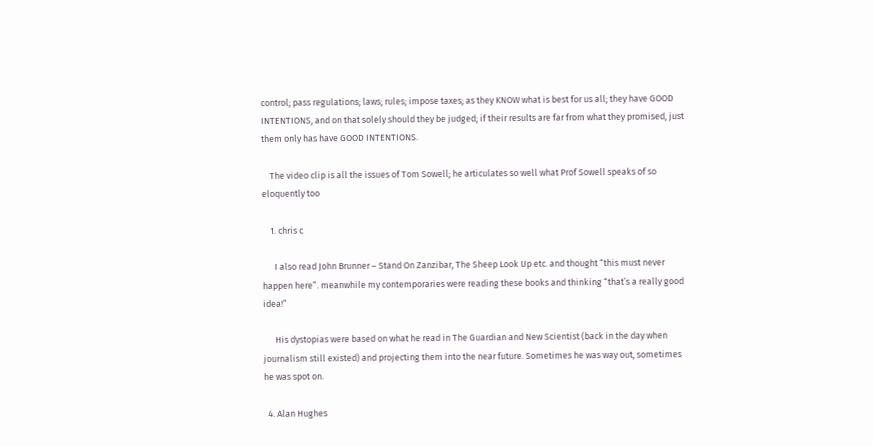control; pass regulations; laws; rules; impose taxes; as they KNOW what is best for us all; they have GOOD INTENTIONS, and on that solely should they be judged; if their results are far from what they promised, just them only has have GOOD INTENTIONS.

    The video clip is all the issues of Tom Sowell; he articulates so well what Prof Sowell speaks of so eloquently too

    1. chris c

      I also read John Brunner – Stand On Zanzibar, The Sheep Look Up etc. and thought “this must never happen here”. meanwhile my contemporaries were reading these books and thinking “that’s a really good idea!”

      His dystopias were based on what he read in The Guardian and New Scientist (back in the day when journalism still existed) and projecting them into the near future. Sometimes he was way out, sometimes he was spot on.

  4. Alan Hughes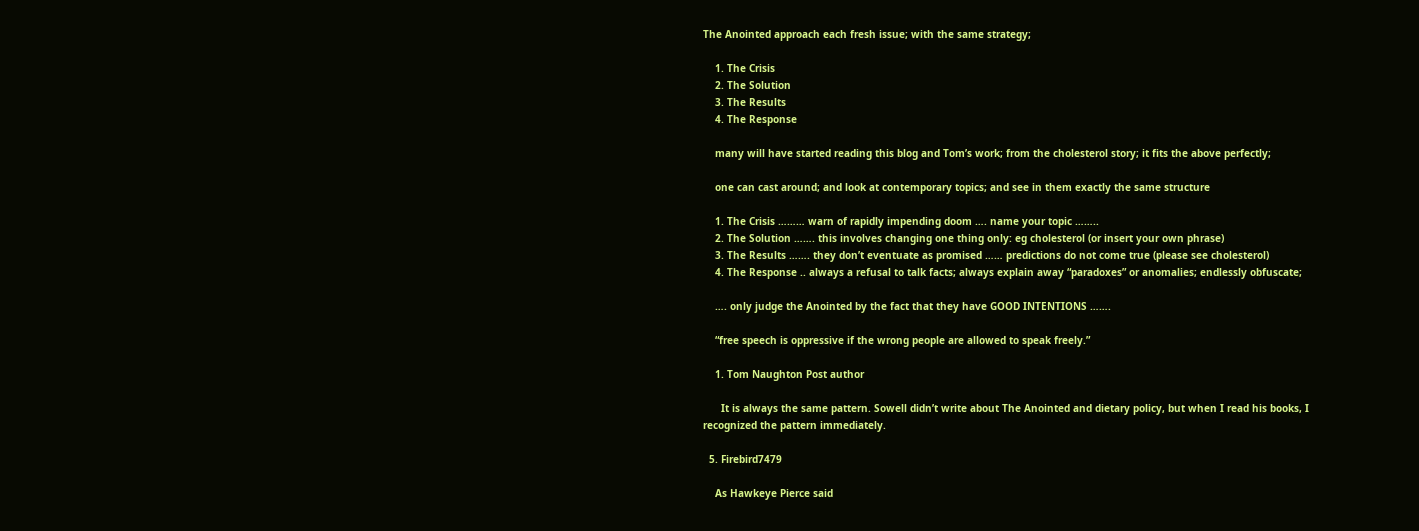The Anointed approach each fresh issue; with the same strategy;

    1. The Crisis
    2. The Solution
    3. The Results
    4. The Response

    many will have started reading this blog and Tom’s work; from the cholesterol story; it fits the above perfectly;

    one can cast around; and look at contemporary topics; and see in them exactly the same structure

    1. The Crisis ……… warn of rapidly impending doom …. name your topic ……..
    2. The Solution ……. this involves changing one thing only: eg cholesterol (or insert your own phrase)
    3. The Results ……. they don’t eventuate as promised …… predictions do not come true (please see cholesterol)
    4. The Response .. always a refusal to talk facts; always explain away “paradoxes” or anomalies; endlessly obfuscate;

    …. only judge the Anointed by the fact that they have GOOD INTENTIONS …….

    “free speech is oppressive if the wrong people are allowed to speak freely.”

    1. Tom Naughton Post author

      It is always the same pattern. Sowell didn’t write about The Anointed and dietary policy, but when I read his books, I recognized the pattern immediately.

  5. Firebird7479

    As Hawkeye Pierce said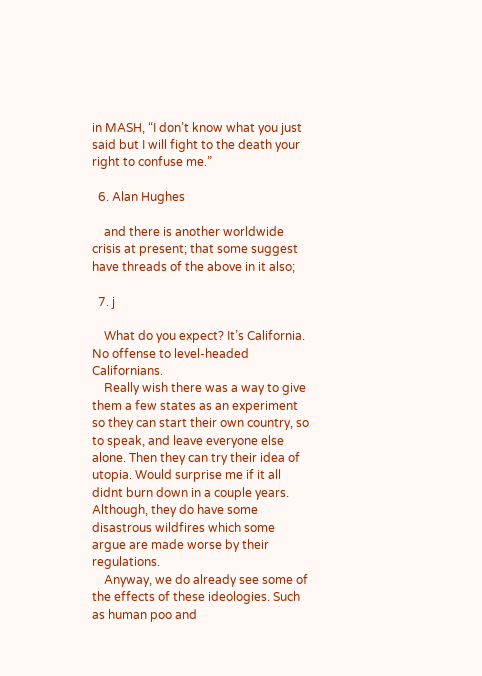in MASH, “I don’t know what you just said but I will fight to the death your right to confuse me.”

  6. Alan Hughes

    and there is another worldwide crisis at present; that some suggest have threads of the above in it also;

  7. j

    What do you expect? It’s California. No offense to level-headed Californians.
    Really wish there was a way to give them a few states as an experiment so they can start their own country, so to speak, and leave everyone else alone. Then they can try their idea of utopia. Would surprise me if it all didnt burn down in a couple years. Although, they do have some disastrous wildfires which some argue are made worse by their regulations.
    Anyway, we do already see some of the effects of these ideologies. Such as human poo and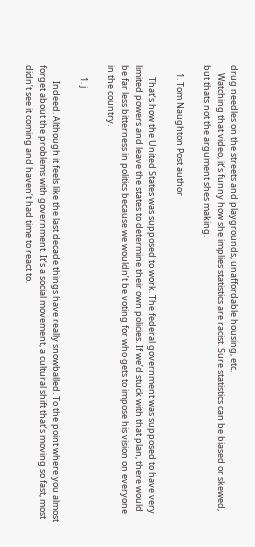drug needles on the streets and playgrounds, unaffordable housing, etc.
    Watching that video, it’s funny how she implies statistics are racist. Sure statistics can be biased or skewed, but thats not the argument shes making.

    1. Tom Naughton Post author

      That’s how the United States was supposed to work. The federal government was supposed to have very limited powers and leave the states to determine their own policies. If we’d stuck with that plan, there would be far less bitterness in politics because we wouldn’t be voting for who gets to impose his vision on everyone in the country.

      1. j

        Indeed. Although it feels like the last decade things have really snowballed. To the point where you almost forget about the problems with government. It’s a social movement, a cultural shift that’s moving so fast, most didn’t see it coming and haven’t had time to react to.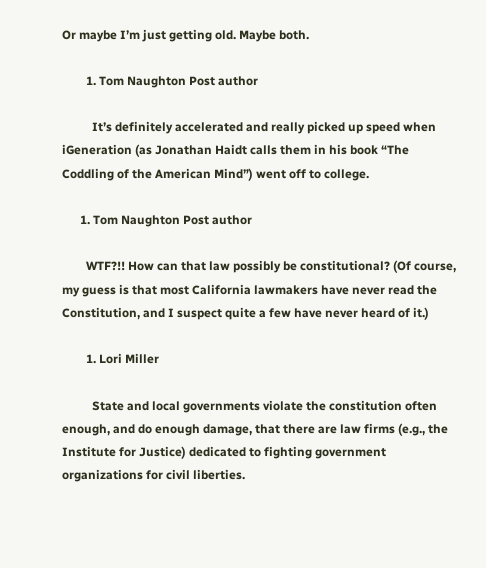Or maybe I’m just getting old. Maybe both.

        1. Tom Naughton Post author

          It’s definitely accelerated and really picked up speed when iGeneration (as Jonathan Haidt calls them in his book “The Coddling of the American Mind”) went off to college.

      1. Tom Naughton Post author

        WTF?!! How can that law possibly be constitutional? (Of course, my guess is that most California lawmakers have never read the Constitution, and I suspect quite a few have never heard of it.)

        1. Lori Miller

          State and local governments violate the constitution often enough, and do enough damage, that there are law firms (e.g., the Institute for Justice) dedicated to fighting government organizations for civil liberties.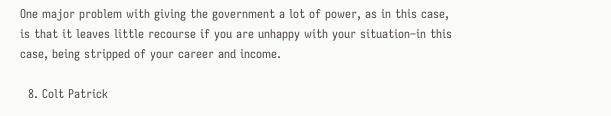One major problem with giving the government a lot of power, as in this case, is that it leaves little recourse if you are unhappy with your situation–in this case, being stripped of your career and income.

  8. Colt Patrick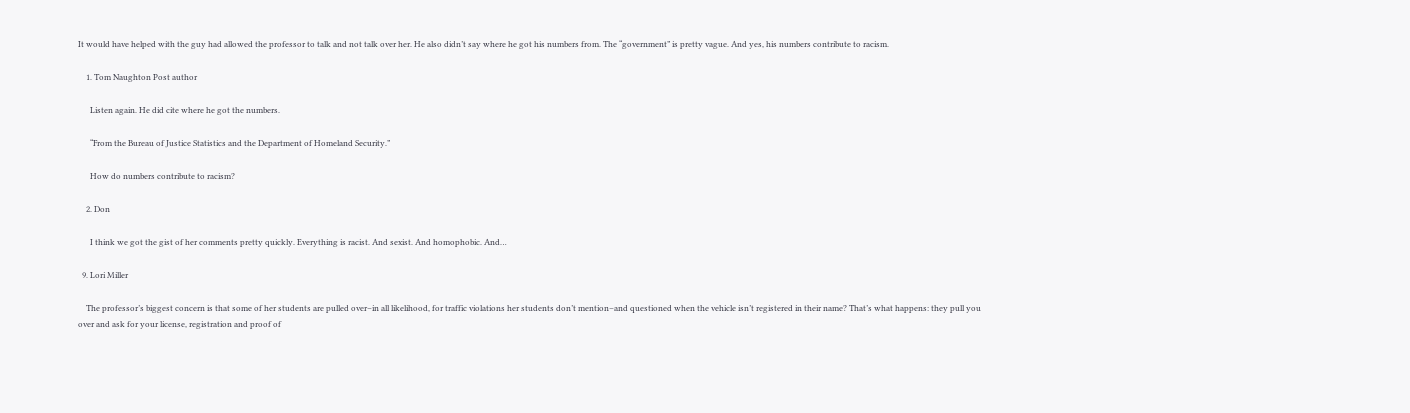It would have helped with the guy had allowed the professor to talk and not talk over her. He also didn’t say where he got his numbers from. The “government” is pretty vague. And yes, his numbers contribute to racism.

    1. Tom Naughton Post author

      Listen again. He did cite where he got the numbers.

      “From the Bureau of Justice Statistics and the Department of Homeland Security.”

      How do numbers contribute to racism?

    2. Don

      I think we got the gist of her comments pretty quickly. Everything is racist. And sexist. And homophobic. And…

  9. Lori Miller

    The professor’s biggest concern is that some of her students are pulled over–in all likelihood, for traffic violations her students don’t mention–and questioned when the vehicle isn’t registered in their name? That’s what happens: they pull you over and ask for your license, registration and proof of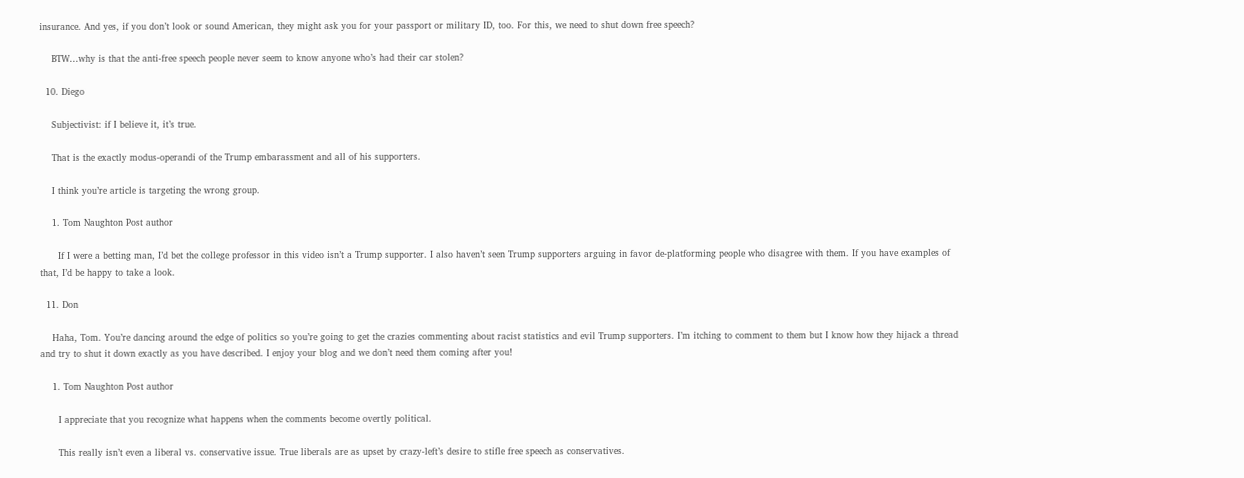insurance. And yes, if you don’t look or sound American, they might ask you for your passport or military ID, too. For this, we need to shut down free speech?

    BTW…why is that the anti-free speech people never seem to know anyone who’s had their car stolen?

  10. Diego

    Subjectivist: if I believe it, it’s true.

    That is the exactly modus-operandi of the Trump embarassment and all of his supporters.

    I think you’re article is targeting the wrong group.

    1. Tom Naughton Post author

      If I were a betting man, I’d bet the college professor in this video isn’t a Trump supporter. I also haven’t seen Trump supporters arguing in favor de-platforming people who disagree with them. If you have examples of that, I’d be happy to take a look.

  11. Don

    Haha, Tom. You’re dancing around the edge of politics so you’re going to get the crazies commenting about racist statistics and evil Trump supporters. I’m itching to comment to them but I know how they hijack a thread and try to shut it down exactly as you have described. I enjoy your blog and we don’t need them coming after you!

    1. Tom Naughton Post author

      I appreciate that you recognize what happens when the comments become overtly political.

      This really isn’t even a liberal vs. conservative issue. True liberals are as upset by crazy-left’s desire to stifle free speech as conservatives.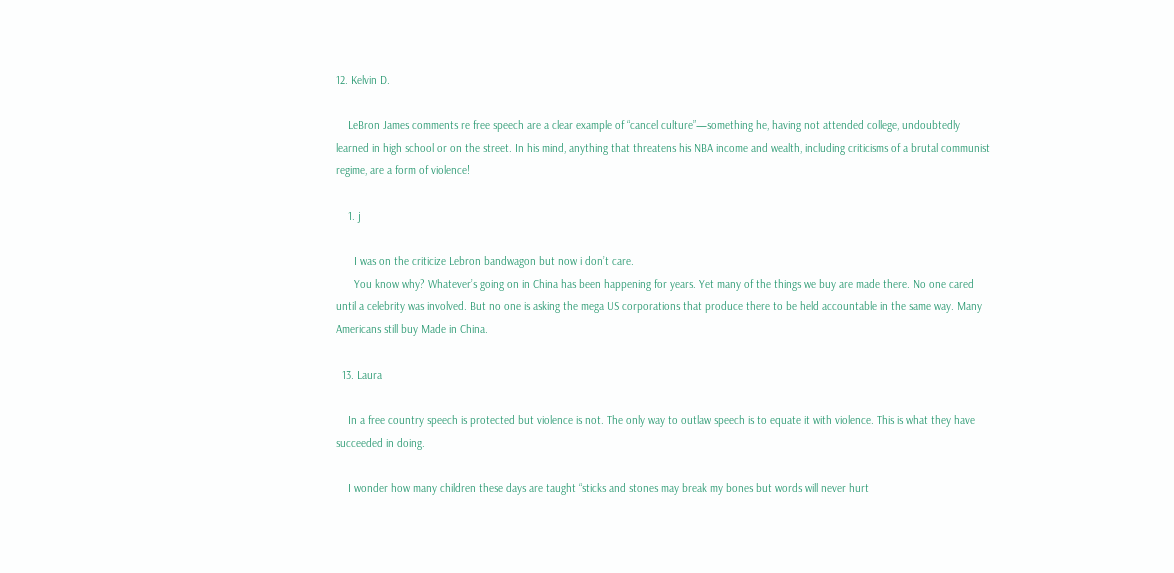12. Kelvin D.

    LeBron James comments re free speech are a clear example of “cancel culture”—something he, having not attended college, undoubtedly learned in high school or on the street. In his mind, anything that threatens his NBA income and wealth, including criticisms of a brutal communist regime, are a form of violence!

    1. j

      I was on the criticize Lebron bandwagon but now i don’t care.
      You know why? Whatever’s going on in China has been happening for years. Yet many of the things we buy are made there. No one cared until a celebrity was involved. But no one is asking the mega US corporations that produce there to be held accountable in the same way. Many Americans still buy Made in China.

  13. Laura

    In a free country speech is protected but violence is not. The only way to outlaw speech is to equate it with violence. This is what they have succeeded in doing.

    I wonder how many children these days are taught “sticks and stones may break my bones but words will never hurt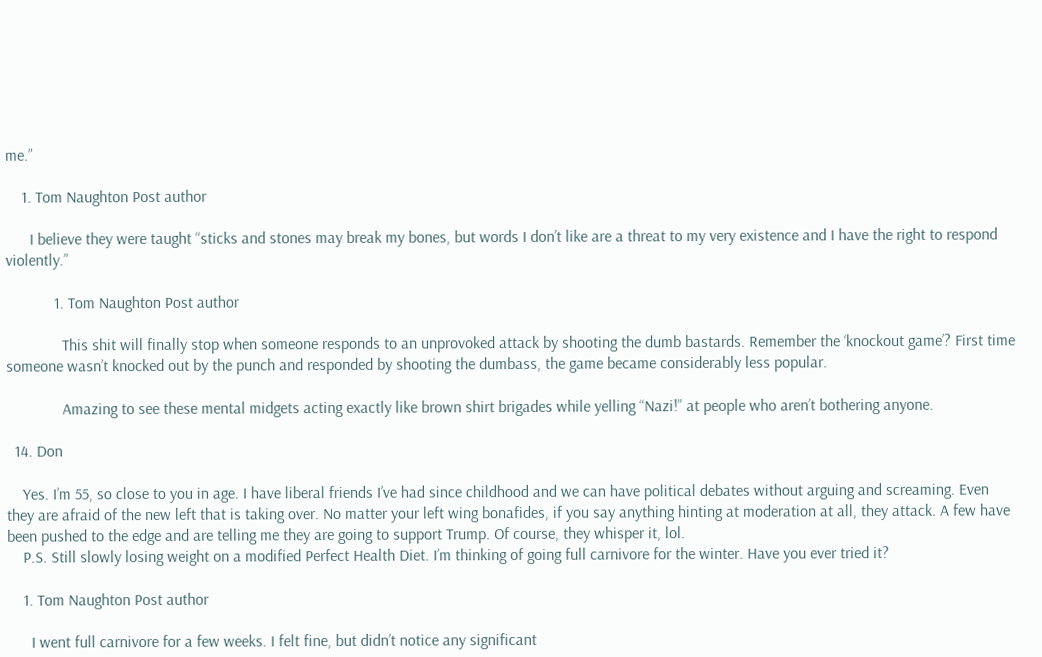me.”

    1. Tom Naughton Post author

      I believe they were taught “sticks and stones may break my bones, but words I don’t like are a threat to my very existence and I have the right to respond violently.”

            1. Tom Naughton Post author

              This shit will finally stop when someone responds to an unprovoked attack by shooting the dumb bastards. Remember the ‘knockout game’? First time someone wasn’t knocked out by the punch and responded by shooting the dumbass, the game became considerably less popular.

              Amazing to see these mental midgets acting exactly like brown shirt brigades while yelling “Nazi!” at people who aren’t bothering anyone.

  14. Don

    Yes. I’m 55, so close to you in age. I have liberal friends I’ve had since childhood and we can have political debates without arguing and screaming. Even they are afraid of the new left that is taking over. No matter your left wing bonafides, if you say anything hinting at moderation at all, they attack. A few have been pushed to the edge and are telling me they are going to support Trump. Of course, they whisper it, lol.
    P.S. Still slowly losing weight on a modified Perfect Health Diet. I’m thinking of going full carnivore for the winter. Have you ever tried it?

    1. Tom Naughton Post author

      I went full carnivore for a few weeks. I felt fine, but didn’t notice any significant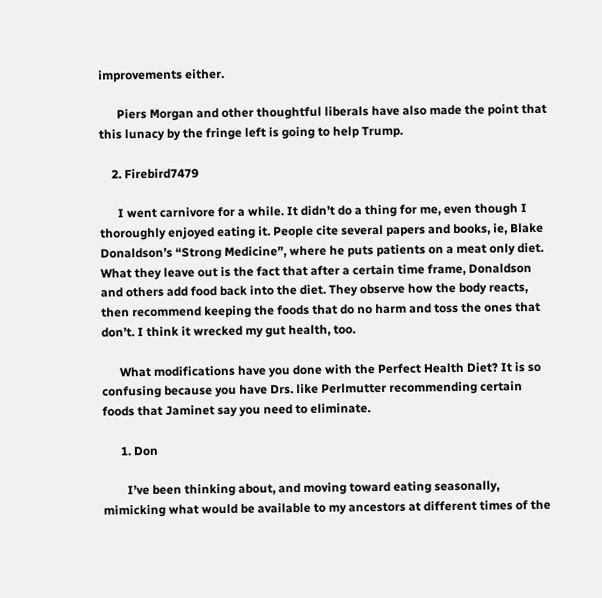improvements either.

      Piers Morgan and other thoughtful liberals have also made the point that this lunacy by the fringe left is going to help Trump.

    2. Firebird7479

      I went carnivore for a while. It didn’t do a thing for me, even though I thoroughly enjoyed eating it. People cite several papers and books, ie, Blake Donaldson’s “Strong Medicine”, where he puts patients on a meat only diet. What they leave out is the fact that after a certain time frame, Donaldson and others add food back into the diet. They observe how the body reacts, then recommend keeping the foods that do no harm and toss the ones that don’t. I think it wrecked my gut health, too.

      What modifications have you done with the Perfect Health Diet? It is so confusing because you have Drs. like Perlmutter recommending certain foods that Jaminet say you need to eliminate.

      1. Don

        I’ve been thinking about, and moving toward eating seasonally, mimicking what would be available to my ancestors at different times of the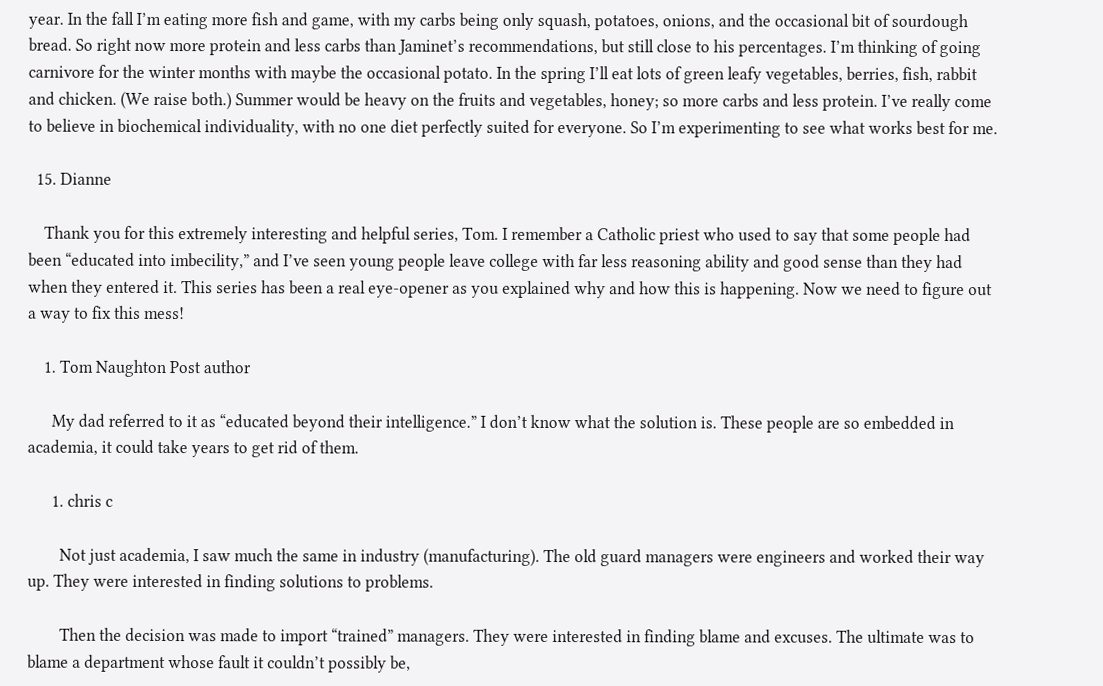year. In the fall I’m eating more fish and game, with my carbs being only squash, potatoes, onions, and the occasional bit of sourdough bread. So right now more protein and less carbs than Jaminet’s recommendations, but still close to his percentages. I’m thinking of going carnivore for the winter months with maybe the occasional potato. In the spring I’ll eat lots of green leafy vegetables, berries, fish, rabbit and chicken. (We raise both.) Summer would be heavy on the fruits and vegetables, honey; so more carbs and less protein. I’ve really come to believe in biochemical individuality, with no one diet perfectly suited for everyone. So I’m experimenting to see what works best for me.

  15. Dianne

    Thank you for this extremely interesting and helpful series, Tom. I remember a Catholic priest who used to say that some people had been “educated into imbecility,” and I’ve seen young people leave college with far less reasoning ability and good sense than they had when they entered it. This series has been a real eye-opener as you explained why and how this is happening. Now we need to figure out a way to fix this mess!

    1. Tom Naughton Post author

      My dad referred to it as “educated beyond their intelligence.” I don’t know what the solution is. These people are so embedded in academia, it could take years to get rid of them.

      1. chris c

        Not just academia, I saw much the same in industry (manufacturing). The old guard managers were engineers and worked their way up. They were interested in finding solutions to problems.

        Then the decision was made to import “trained” managers. They were interested in finding blame and excuses. The ultimate was to blame a department whose fault it couldn’t possibly be,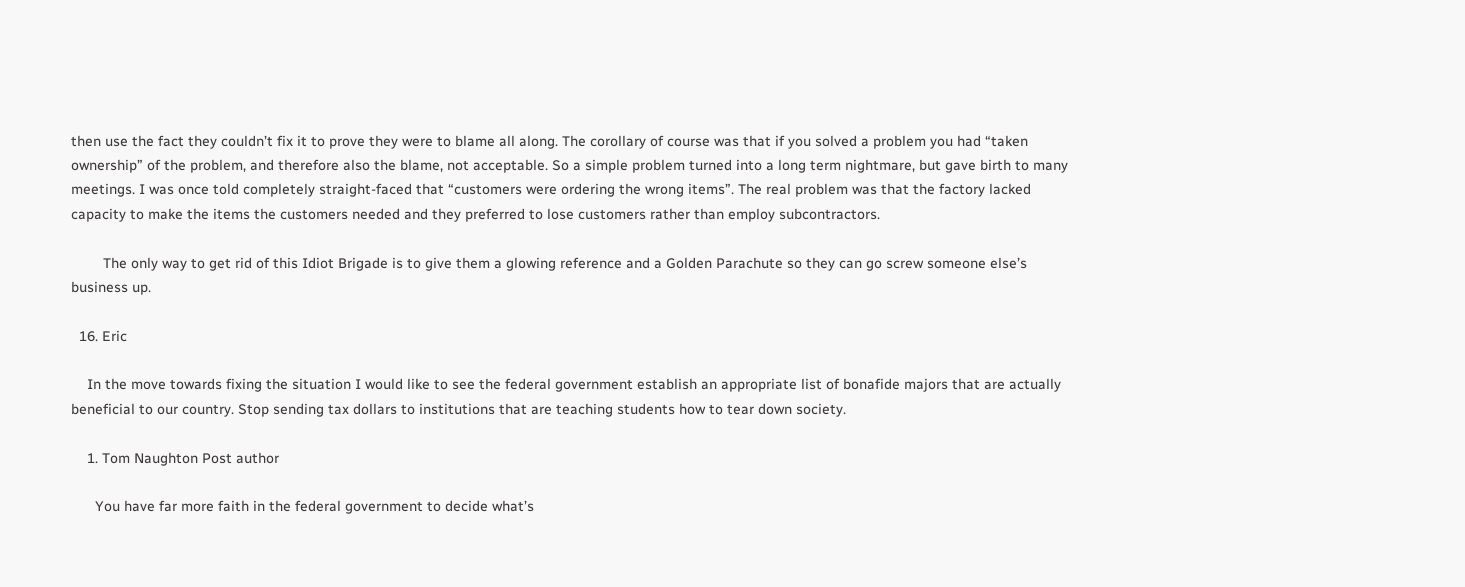then use the fact they couldn’t fix it to prove they were to blame all along. The corollary of course was that if you solved a problem you had “taken ownership” of the problem, and therefore also the blame, not acceptable. So a simple problem turned into a long term nightmare, but gave birth to many meetings. I was once told completely straight-faced that “customers were ordering the wrong items”. The real problem was that the factory lacked capacity to make the items the customers needed and they preferred to lose customers rather than employ subcontractors.

        The only way to get rid of this Idiot Brigade is to give them a glowing reference and a Golden Parachute so they can go screw someone else’s business up.

  16. Eric

    In the move towards fixing the situation I would like to see the federal government establish an appropriate list of bonafide majors that are actually beneficial to our country. Stop sending tax dollars to institutions that are teaching students how to tear down society.

    1. Tom Naughton Post author

      You have far more faith in the federal government to decide what’s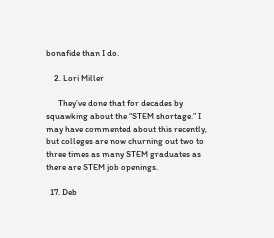bonafide than I do.

    2. Lori Miller

      They’ve done that for decades by squawking about the “STEM shortage.” I may have commented about this recently, but colleges are now churning out two to three times as many STEM graduates as there are STEM job openings.

  17. Deb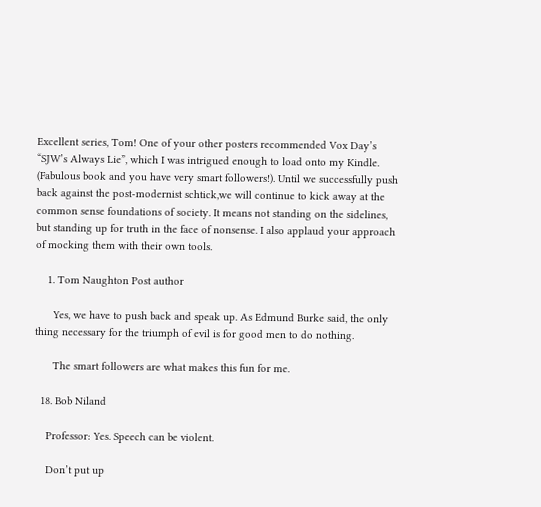Excellent series, Tom! One of your other posters recommended Vox Day’s “SJW’s Always Lie”, which I was intrigued enough to load onto my Kindle. (Fabulous book and you have very smart followers!). Until we successfully push back against the post-modernist schtick,we will continue to kick away at the common sense foundations of society. It means not standing on the sidelines, but standing up for truth in the face of nonsense. I also applaud your approach of mocking them with their own tools.

    1. Tom Naughton Post author

      Yes, we have to push back and speak up. As Edmund Burke said, the only thing necessary for the triumph of evil is for good men to do nothing.

      The smart followers are what makes this fun for me.

  18. Bob Niland

    Professor: Yes. Speech can be violent.

    Don’t put up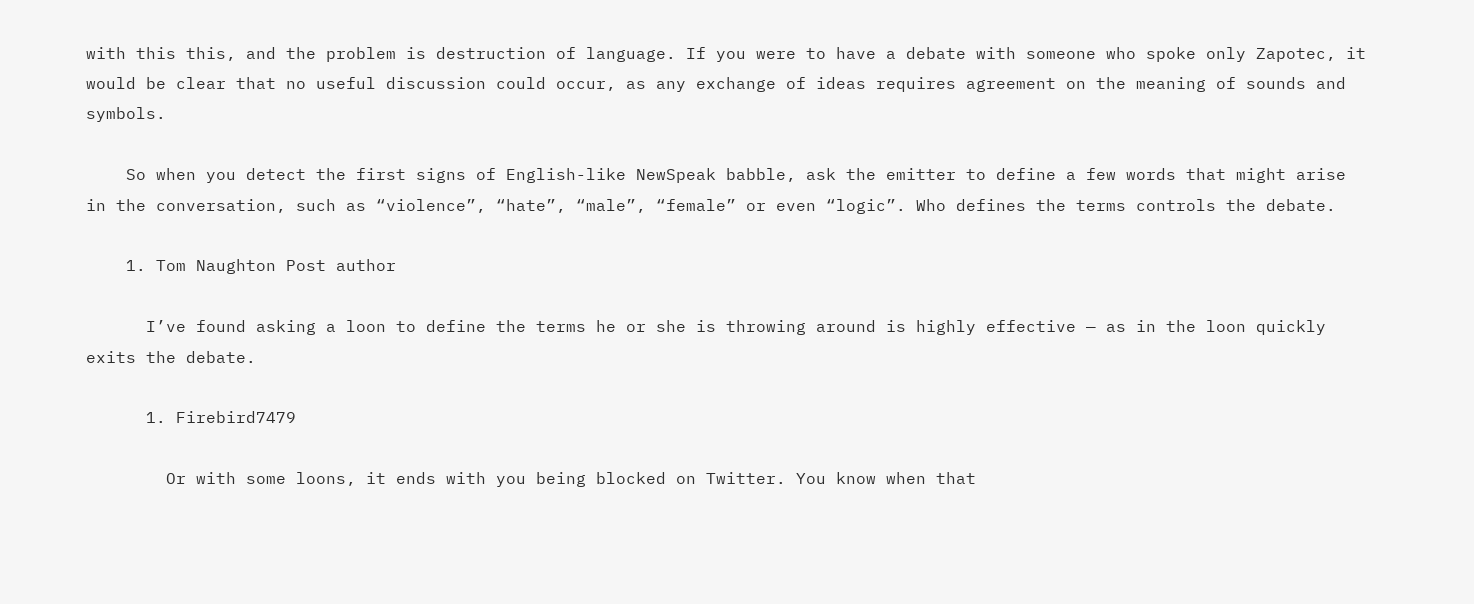with this this, and the problem is destruction of language. If you were to have a debate with someone who spoke only Zapotec, it would be clear that no useful discussion could occur, as any exchange of ideas requires agreement on the meaning of sounds and symbols.

    So when you detect the first signs of English-like NewSpeak babble, ask the emitter to define a few words that might arise in the conversation, such as “violence”, “hate”, “male”, “female” or even “logic”. Who defines the terms controls the debate.

    1. Tom Naughton Post author

      I’ve found asking a loon to define the terms he or she is throwing around is highly effective — as in the loon quickly exits the debate.

      1. Firebird7479

        Or with some loons, it ends with you being blocked on Twitter. You know when that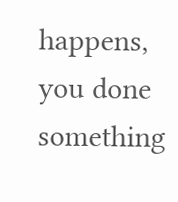happens, you done something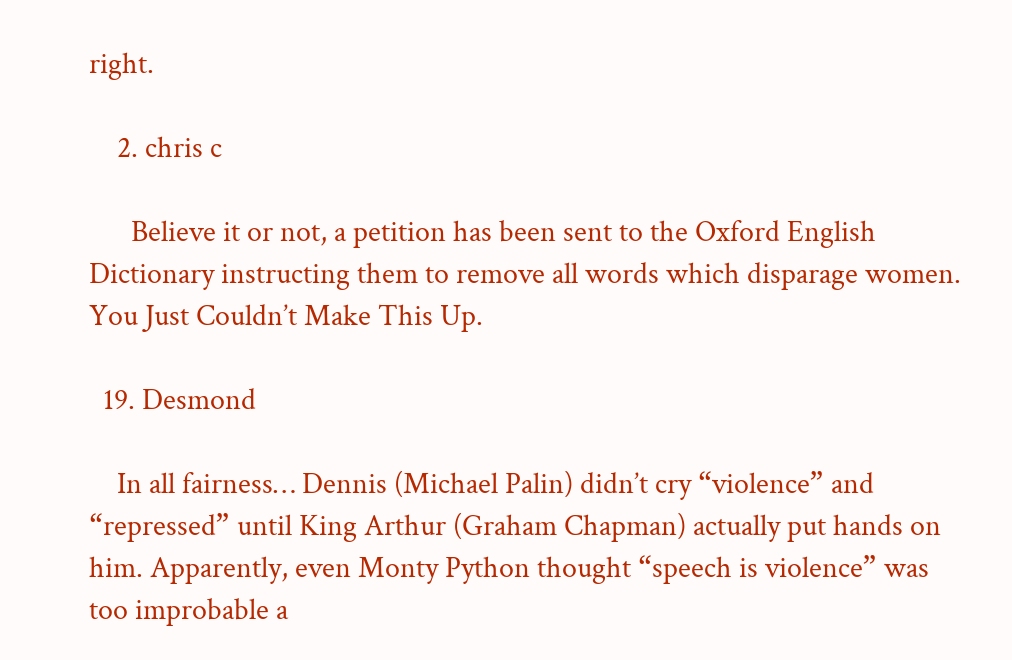right.

    2. chris c

      Believe it or not, a petition has been sent to the Oxford English Dictionary instructing them to remove all words which disparage women. You Just Couldn’t Make This Up.

  19. Desmond

    In all fairness… Dennis (Michael Palin) didn’t cry “violence” and “repressed” until King Arthur (Graham Chapman) actually put hands on him. Apparently, even Monty Python thought “speech is violence” was too improbable a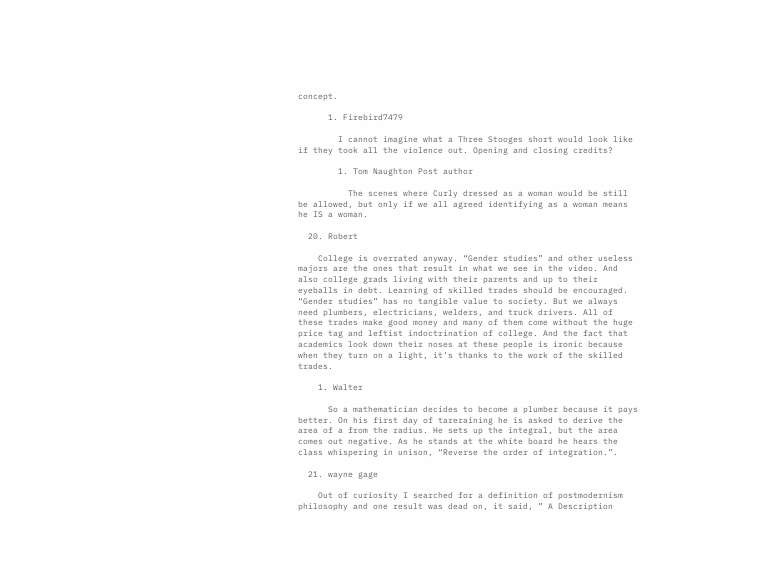concept.

      1. Firebird7479

        I cannot imagine what a Three Stooges short would look like if they took all the violence out. Opening and closing credits?

        1. Tom Naughton Post author

          The scenes where Curly dressed as a woman would be still be allowed, but only if we all agreed identifying as a woman means he IS a woman.

  20. Robert

    College is overrated anyway. “Gender studies” and other useless majors are the ones that result in what we see in the video. And also college grads living with their parents and up to their eyeballs in debt. Learning of skilled trades should be encouraged. “Gender studies” has no tangible value to society. But we always need plumbers, electricians, welders, and truck drivers. All of these trades make good money and many of them come without the huge price tag and leftist indoctrination of college. And the fact that academics look down their noses at these people is ironic because when they turn on a light, it’s thanks to the work of the skilled trades.

    1. Walter

      So a mathematician decides to become a plumber because it pays better. On his first day of tareraining he is asked to derive the area of a from the radius. He sets up the integral, but the area comes out negative. As he stands at the white board he hears the class whispering in unison, “Reverse the order of integration.”.

  21. wayne gage

    Out of curiosity I searched for a definition of postmodernism philosophy and one result was dead on, it said, ” A Description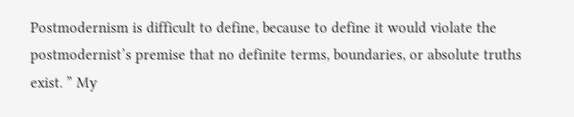Postmodernism is difficult to define, because to define it would violate the postmodernist’s premise that no definite terms, boundaries, or absolute truths exist. ” My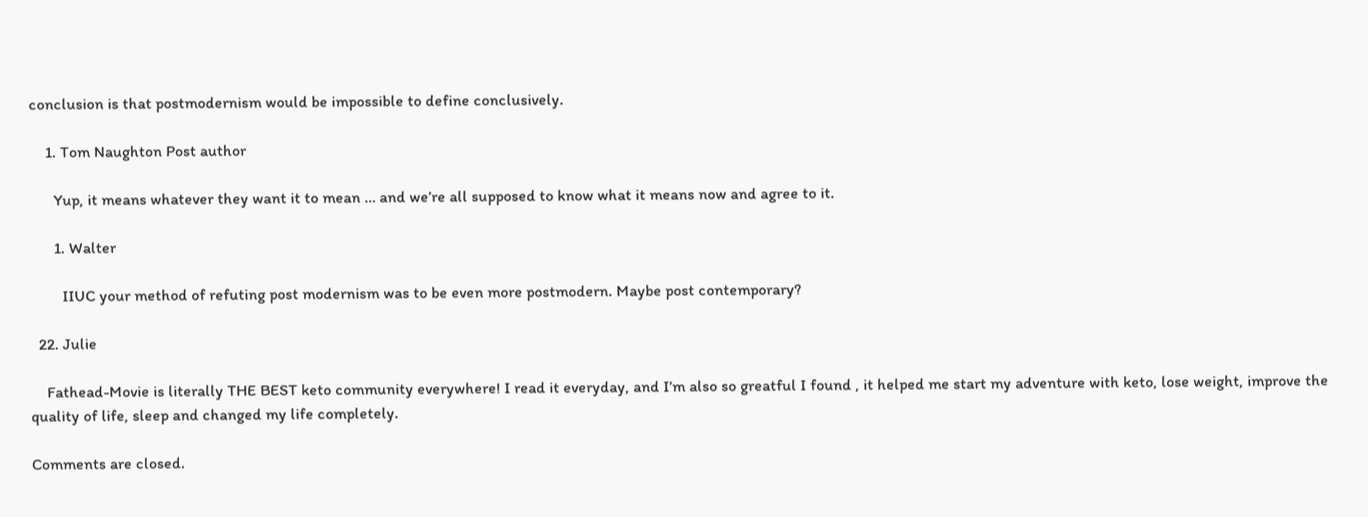conclusion is that postmodernism would be impossible to define conclusively.

    1. Tom Naughton Post author

      Yup, it means whatever they want it to mean … and we’re all supposed to know what it means now and agree to it.

      1. Walter

        IIUC your method of refuting post modernism was to be even more postmodern. Maybe post contemporary?

  22. Julie

    Fathead-Movie is literally THE BEST keto community everywhere! I read it everyday, and I’m also so greatful I found , it helped me start my adventure with keto, lose weight, improve the quality of life, sleep and changed my life completely.

Comments are closed.